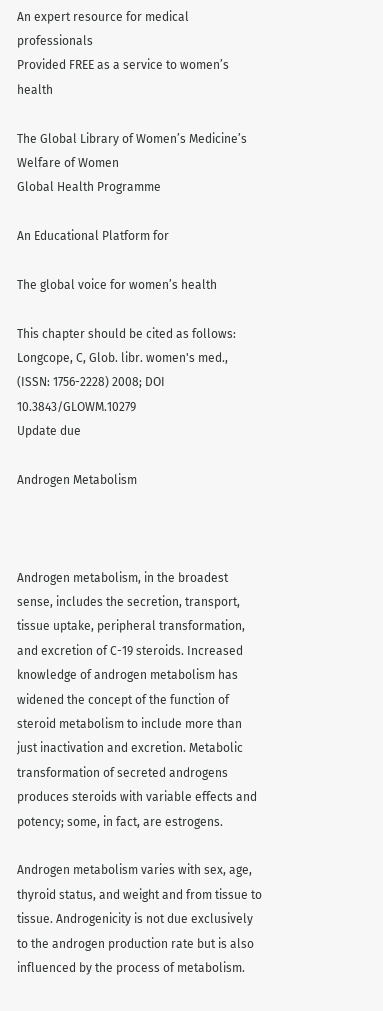An expert resource for medical professionals
Provided FREE as a service to women’s health

The Global Library of Women’s Medicine’s
Welfare of Women
Global Health Programme

An Educational Platform for

The global voice for women’s health

This chapter should be cited as follows:
Longcope, C, Glob. libr. women's med.,
(ISSN: 1756-2228) 2008; DOI 10.3843/GLOWM.10279
Update due

Androgen Metabolism



Androgen metabolism, in the broadest sense, includes the secretion, transport, tissue uptake, peripheral transformation, and excretion of C-19 steroids. Increased knowledge of androgen metabolism has widened the concept of the function of steroid metabolism to include more than just inactivation and excretion. Metabolic transformation of secreted androgens produces steroids with variable effects and potency; some, in fact, are estrogens.

Androgen metabolism varies with sex, age, thyroid status, and weight and from tissue to tissue. Androgenicity is not due exclusively to the androgen production rate but is also influenced by the process of metabolism.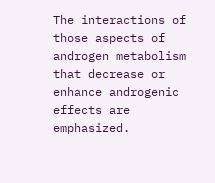The interactions of those aspects of androgen metabolism that decrease or enhance androgenic effects are emphasized.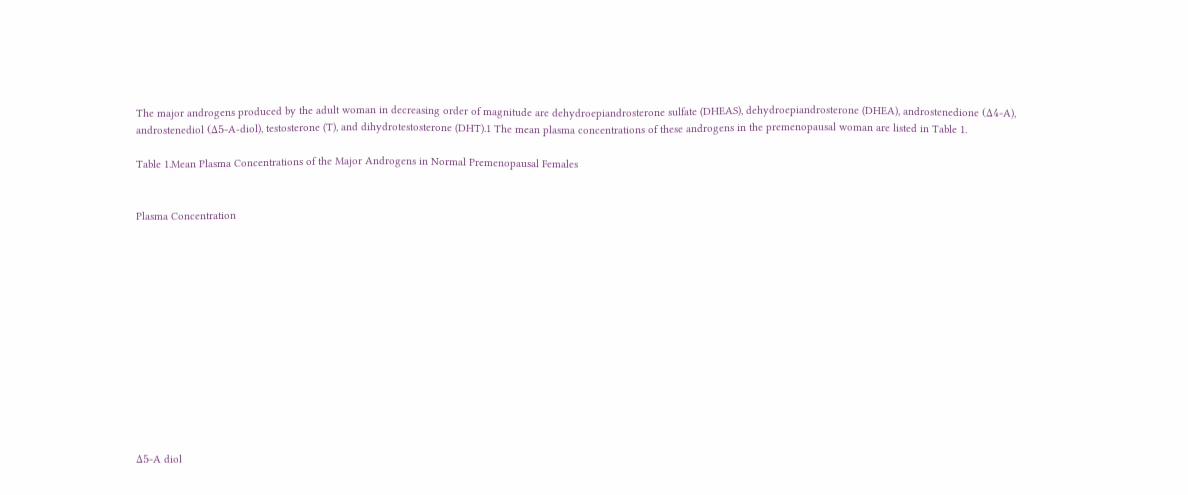The major androgens produced by the adult woman in decreasing order of magnitude are dehydroepiandrosterone sulfate (DHEAS), dehydroepiandrosterone (DHEA), androstenedione (Δ4-A), androstenediol (Δ5-A-diol), testosterone (T), and dihydrotestosterone (DHT).1 The mean plasma concentrations of these androgens in the premenopausal woman are listed in Table 1.

Table 1.Mean Plasma Concentrations of the Major Androgens in Normal Premenopausal Females


Plasma Concentration













Δ5-A diol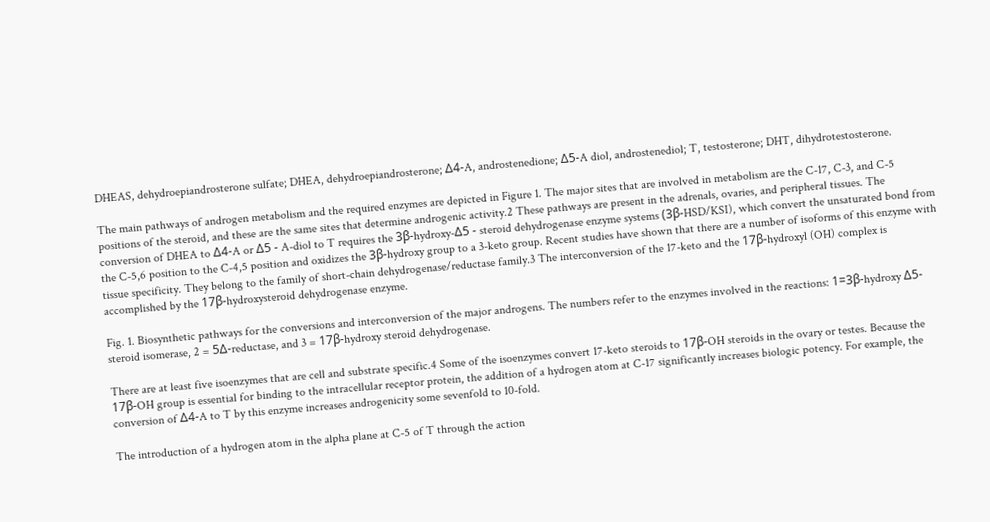DHEAS, dehydroepiandrosterone sulfate; DHEA, dehydroepiandrosterone; Δ4-A, androstenedione; Δ5-A diol, androstenediol; T, testosterone; DHT, dihydrotestosterone.

The main pathways of androgen metabolism and the required enzymes are depicted in Figure 1. The major sites that are involved in metabolism are the C-17, C-3, and C-5 positions of the steroid, and these are the same sites that determine androgenic activity.2 These pathways are present in the adrenals, ovaries, and peripheral tissues. The conversion of DHEA to Δ4-A or Δ5 - A-diol to T requires the 3β-hydroxy-Δ5 - steroid dehydrogenase enzyme systems (3β-HSD/KSI), which convert the unsaturated bond from the C-5,6 position to the C-4,5 position and oxidizes the 3β-hydroxy group to a 3-keto group. Recent studies have shown that there are a number of isoforms of this enzyme with tissue specificity. They belong to the family of short-chain dehydrogenase/reductase family.3 The interconversion of the 17-keto and the 17β-hydroxyl (OH) complex is accomplished by the 17β-hydroxysteroid dehydrogenase enzyme.

Fig. 1. Biosynthetic pathways for the conversions and interconversion of the major androgens. The numbers refer to the enzymes involved in the reactions: 1=3β-hydroxy Δ5- steroid isomerase, 2 = 5Δ-reductase, and 3 = 17β-hydroxy steroid dehydrogenase.

There are at least five isoenzymes that are cell and substrate specific.4 Some of the isoenzymes convert 17-keto steroids to 17β-OH steroids in the ovary or testes. Because the 17β-OH group is essential for binding to the intracellular receptor protein, the addition of a hydrogen atom at C-17 significantly increases biologic potency. For example, the conversion of Δ4-A to T by this enzyme increases androgenicity some sevenfold to 10-fold.

The introduction of a hydrogen atom in the alpha plane at C-5 of T through the action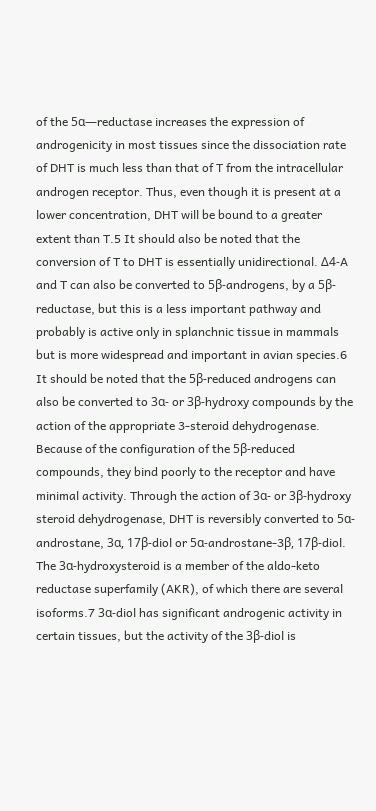of the 5α—reductase increases the expression of androgenicity in most tissues since the dissociation rate of DHT is much less than that of T from the intracellular androgen receptor. Thus, even though it is present at a lower concentration, DHT will be bound to a greater extent than T.5 It should also be noted that the conversion of T to DHT is essentially unidirectional. Δ4-A and T can also be converted to 5β-androgens, by a 5β-reductase, but this is a less important pathway and probably is active only in splanchnic tissue in mammals but is more widespread and important in avian species.6 It should be noted that the 5β-reduced androgens can also be converted to 3α- or 3β-hydroxy compounds by the action of the appropriate 3-steroid dehydrogenase. Because of the configuration of the 5β-reduced compounds, they bind poorly to the receptor and have minimal activity. Through the action of 3α- or 3β-hydroxy steroid dehydrogenase, DHT is reversibly converted to 5α-androstane, 3α, 17β-diol or 5α-androstane-3β, 17β-diol. The 3α-hydroxysteroid is a member of the aldo-keto reductase superfamily (AKR), of which there are several isoforms.7 3α-diol has significant androgenic activity in certain tissues, but the activity of the 3β-diol is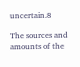uncertain.8

The sources and amounts of the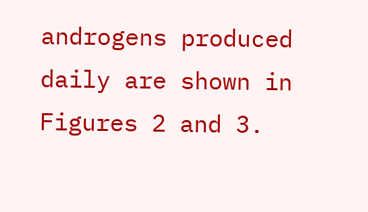androgens produced daily are shown in Figures 2 and 3.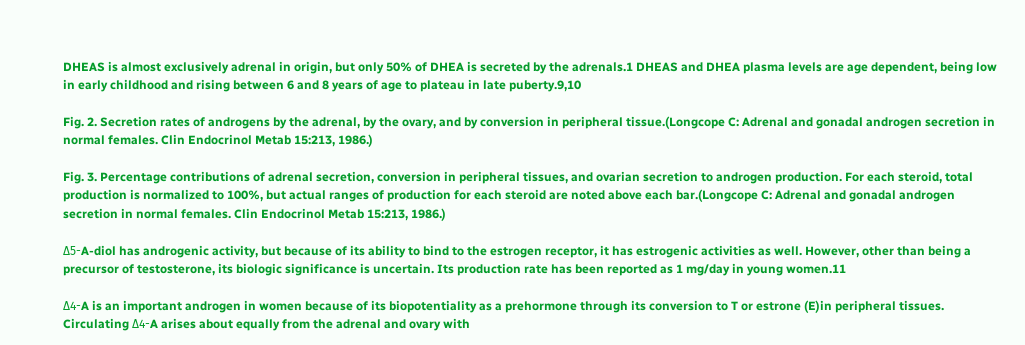DHEAS is almost exclusively adrenal in origin, but only 50% of DHEA is secreted by the adrenals.1 DHEAS and DHEA plasma levels are age dependent, being low in early childhood and rising between 6 and 8 years of age to plateau in late puberty.9,10

Fig. 2. Secretion rates of androgens by the adrenal, by the ovary, and by conversion in peripheral tissue.(Longcope C: Adrenal and gonadal androgen secretion in normal females. Clin Endocrinol Metab 15:213, 1986.)

Fig. 3. Percentage contributions of adrenal secretion, conversion in peripheral tissues, and ovarian secretion to androgen production. For each steroid, total production is normalized to 100%, but actual ranges of production for each steroid are noted above each bar.(Longcope C: Adrenal and gonadal androgen secretion in normal females. Clin Endocrinol Metab 15:213, 1986.)

Δ5-A-diol has androgenic activity, but because of its ability to bind to the estrogen receptor, it has estrogenic activities as well. However, other than being a precursor of testosterone, its biologic significance is uncertain. Its production rate has been reported as 1 mg/day in young women.11

Δ4-A is an important androgen in women because of its biopotentiality as a prehormone through its conversion to T or estrone (E)in peripheral tissues. Circulating Δ4-A arises about equally from the adrenal and ovary with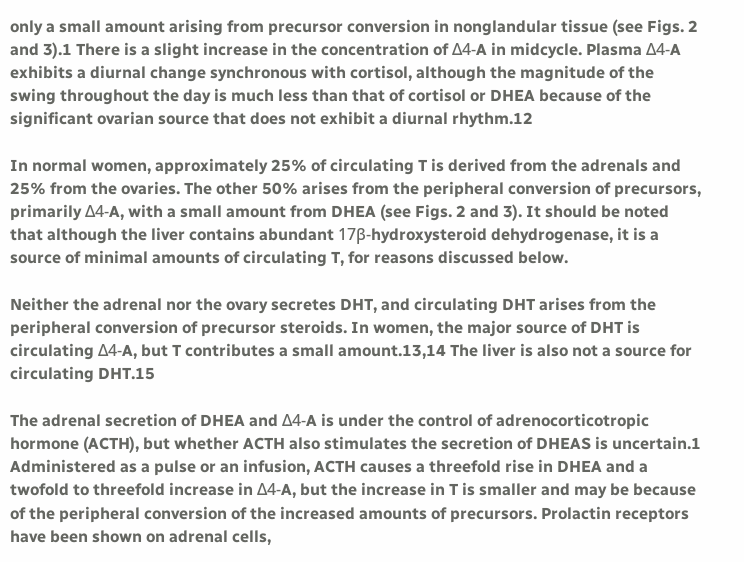only a small amount arising from precursor conversion in nonglandular tissue (see Figs. 2 and 3).1 There is a slight increase in the concentration of Δ4-A in midcycle. Plasma Δ4-A exhibits a diurnal change synchronous with cortisol, although the magnitude of the swing throughout the day is much less than that of cortisol or DHEA because of the significant ovarian source that does not exhibit a diurnal rhythm.12

In normal women, approximately 25% of circulating T is derived from the adrenals and 25% from the ovaries. The other 50% arises from the peripheral conversion of precursors, primarily Δ4-A, with a small amount from DHEA (see Figs. 2 and 3). It should be noted that although the liver contains abundant 17β-hydroxysteroid dehydrogenase, it is a source of minimal amounts of circulating T, for reasons discussed below.

Neither the adrenal nor the ovary secretes DHT, and circulating DHT arises from the peripheral conversion of precursor steroids. In women, the major source of DHT is circulating Δ4-A, but T contributes a small amount.13,14 The liver is also not a source for circulating DHT.15

The adrenal secretion of DHEA and Δ4-A is under the control of adrenocorticotropic hormone (ACTH), but whether ACTH also stimulates the secretion of DHEAS is uncertain.1 Administered as a pulse or an infusion, ACTH causes a threefold rise in DHEA and a twofold to threefold increase in Δ4-A, but the increase in T is smaller and may be because of the peripheral conversion of the increased amounts of precursors. Prolactin receptors have been shown on adrenal cells,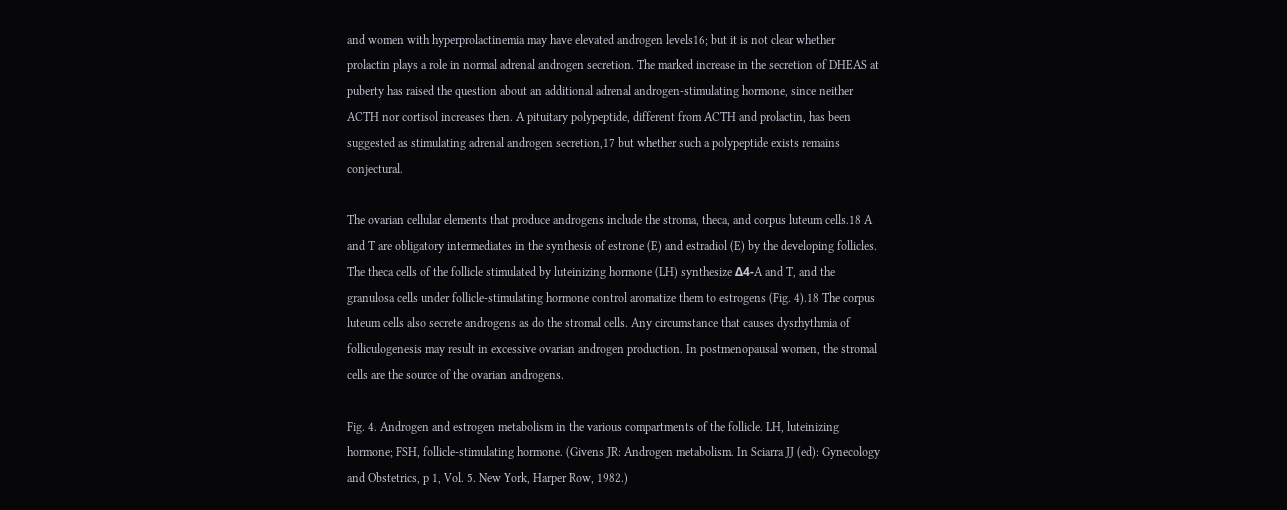and women with hyperprolactinemia may have elevated androgen levels16; but it is not clear whether prolactin plays a role in normal adrenal androgen secretion. The marked increase in the secretion of DHEAS at puberty has raised the question about an additional adrenal androgen-stimulating hormone, since neither ACTH nor cortisol increases then. A pituitary polypeptide, different from ACTH and prolactin, has been suggested as stimulating adrenal androgen secretion,17 but whether such a polypeptide exists remains conjectural.

The ovarian cellular elements that produce androgens include the stroma, theca, and corpus luteum cells.18 A and T are obligatory intermediates in the synthesis of estrone (E) and estradiol (E) by the developing follicles. The theca cells of the follicle stimulated by luteinizing hormone (LH) synthesize Δ4-A and T, and the granulosa cells under follicle-stimulating hormone control aromatize them to estrogens (Fig. 4).18 The corpus luteum cells also secrete androgens as do the stromal cells. Any circumstance that causes dysrhythmia of folliculogenesis may result in excessive ovarian androgen production. In postmenopausal women, the stromal cells are the source of the ovarian androgens.

Fig. 4. Androgen and estrogen metabolism in the various compartments of the follicle. LH, luteinizing hormone; FSH, follicle-stimulating hormone. (Givens JR: Androgen metabolism. In Sciarra JJ (ed): Gynecology and Obstetrics, p 1, Vol. 5. New York, Harper Row, 1982.)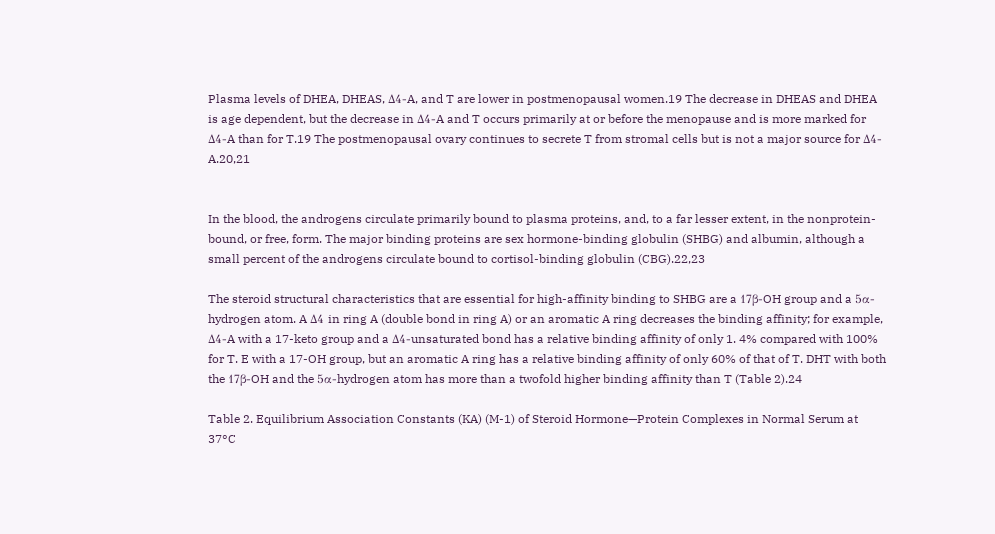Plasma levels of DHEA, DHEAS, Δ4-A, and T are lower in postmenopausal women.19 The decrease in DHEAS and DHEA is age dependent, but the decrease in Δ4-A and T occurs primarily at or before the menopause and is more marked for Δ4-A than for T.19 The postmenopausal ovary continues to secrete T from stromal cells but is not a major source for Δ4-A.20,21


In the blood, the androgens circulate primarily bound to plasma proteins, and, to a far lesser extent, in the nonprotein-bound, or free, form. The major binding proteins are sex hormone-binding globulin (SHBG) and albumin, although a small percent of the androgens circulate bound to cortisol-binding globulin (CBG).22,23

The steroid structural characteristics that are essential for high-affinity binding to SHBG are a 17β-OH group and a 5α-hydrogen atom. A Δ4 in ring A (double bond in ring A) or an aromatic A ring decreases the binding affinity; for example, Δ4-A with a 17-keto group and a Δ4-unsaturated bond has a relative binding affinity of only 1. 4% compared with 100% for T. E with a 17-OH group, but an aromatic A ring has a relative binding affinity of only 60% of that of T. DHT with both the 17β-OH and the 5α-hydrogen atom has more than a twofold higher binding affinity than T (Table 2).24

Table 2. Equilibrium Association Constants (KA) (M-1) of Steroid Hormone—Protein Complexes in Normal Serum at 37°C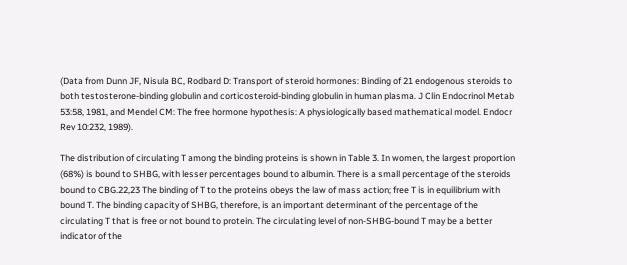(Data from Dunn JF, Nisula BC, Rodbard D: Transport of steroid hormones: Binding of 21 endogenous steroids to both testosterone-binding globulin and corticosteroid-binding globulin in human plasma. J Clin Endocrinol Metab 53:58, 1981, and Mendel CM: The free hormone hypothesis: A physiologically based mathematical model. Endocr Rev 10:232, 1989).

The distribution of circulating T among the binding proteins is shown in Table 3. In women, the largest proportion (68%) is bound to SHBG, with lesser percentages bound to albumin. There is a small percentage of the steroids bound to CBG.22,23 The binding of T to the proteins obeys the law of mass action; free T is in equilibrium with bound T. The binding capacity of SHBG, therefore, is an important determinant of the percentage of the circulating T that is free or not bound to protein. The circulating level of non-SHBG-bound T may be a better indicator of the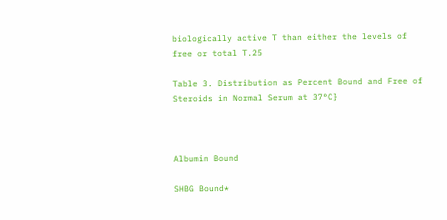biologically active T than either the levels of free or total T.25

Table 3. Distribution as Percent Bound and Free of Steroids in Normal Serum at 37°C}



Albumin Bound

SHBG Bound*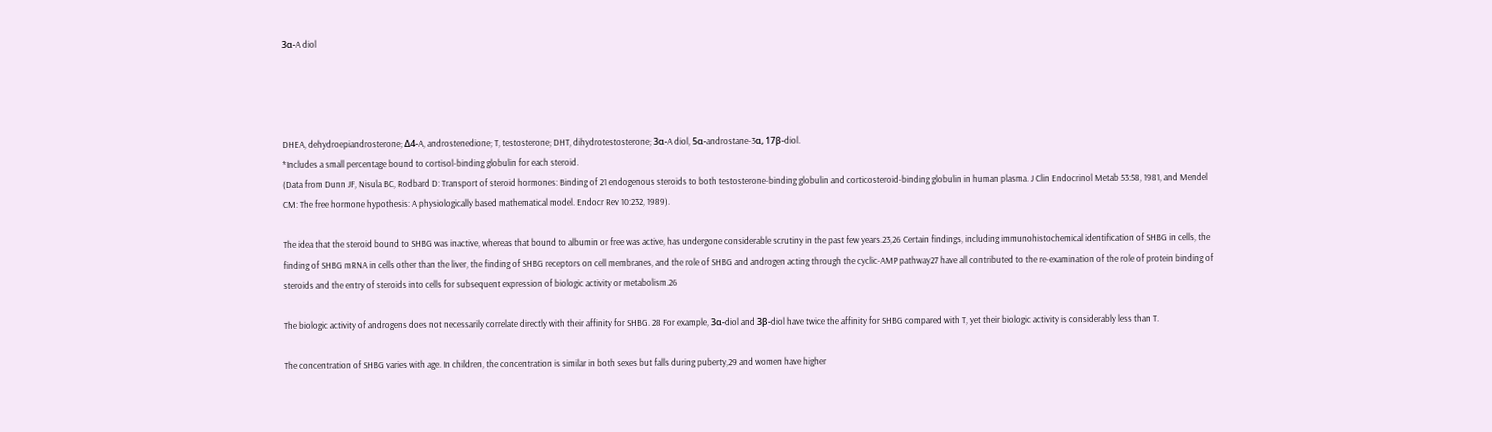3α-A diol




DHEA, dehydroepiandrosterone; Δ4-A, androstenedione; T, testosterone; DHT, dihydrotestosterone; 3α-A diol, 5α-androstane-3α, 17β-diol.
*Includes a small percentage bound to cortisol-binding globulin for each steroid.
(Data from Dunn JF, Nisula BC, Rodbard D: Transport of steroid hormones: Binding of 21 endogenous steroids to both testosterone-binding globulin and corticosteroid-binding globulin in human plasma. J Clin Endocrinol Metab 53:58, 1981, and Mendel CM: The free hormone hypothesis: A physiologically based mathematical model. Endocr Rev 10:232, 1989).

The idea that the steroid bound to SHBG was inactive, whereas that bound to albumin or free was active, has undergone considerable scrutiny in the past few years.23,26 Certain findings, including immunohistochemical identification of SHBG in cells, the finding of SHBG mRNA in cells other than the liver, the finding of SHBG receptors on cell membranes, and the role of SHBG and androgen acting through the cyclic-AMP pathway27 have all contributed to the re-examination of the role of protein binding of steroids and the entry of steroids into cells for subsequent expression of biologic activity or metabolism.26

The biologic activity of androgens does not necessarily correlate directly with their affinity for SHBG. 28 For example, 3α-diol and 3β-diol have twice the affinity for SHBG compared with T, yet their biologic activity is considerably less than T.

The concentration of SHBG varies with age. In children, the concentration is similar in both sexes but falls during puberty,29 and women have higher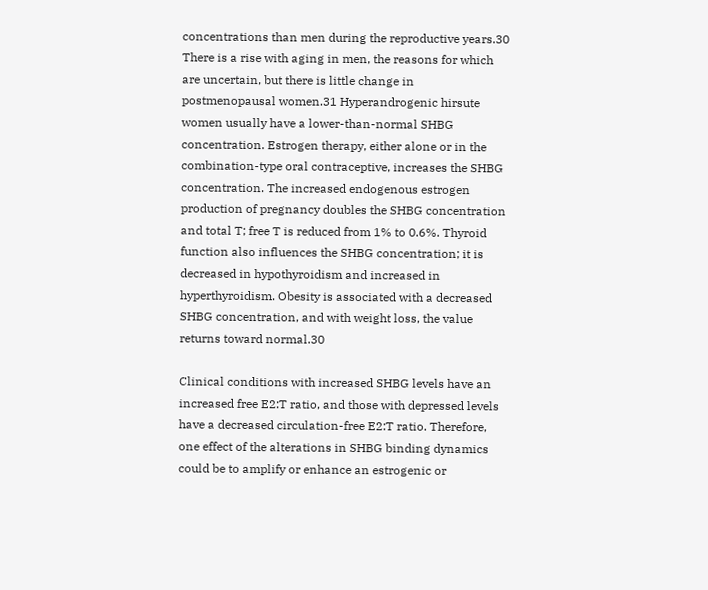concentrations than men during the reproductive years.30 There is a rise with aging in men, the reasons for which are uncertain, but there is little change in postmenopausal women.31 Hyperandrogenic hirsute women usually have a lower-than-normal SHBG concentration. Estrogen therapy, either alone or in the combination-type oral contraceptive, increases the SHBG concentration. The increased endogenous estrogen production of pregnancy doubles the SHBG concentration and total T; free T is reduced from 1% to 0.6%. Thyroid function also influences the SHBG concentration; it is decreased in hypothyroidism and increased in hyperthyroidism. Obesity is associated with a decreased SHBG concentration, and with weight loss, the value returns toward normal.30

Clinical conditions with increased SHBG levels have an increased free E2:T ratio, and those with depressed levels have a decreased circulation-free E2:T ratio. Therefore, one effect of the alterations in SHBG binding dynamics could be to amplify or enhance an estrogenic or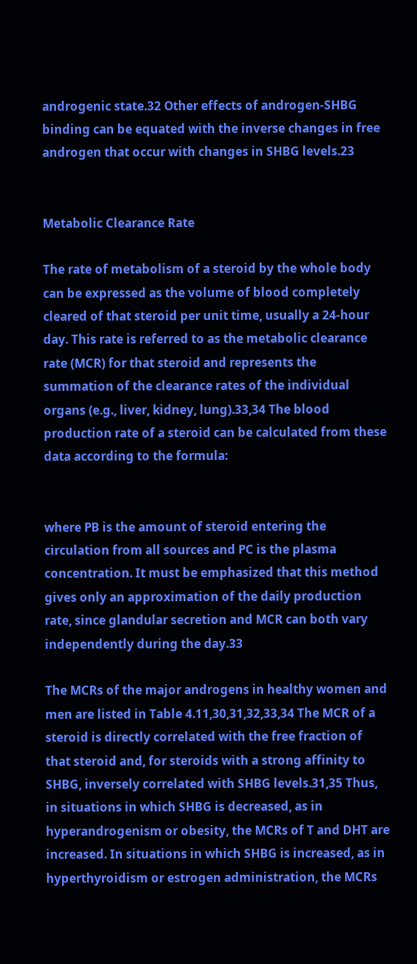androgenic state.32 Other effects of androgen-SHBG binding can be equated with the inverse changes in free androgen that occur with changes in SHBG levels.23


Metabolic Clearance Rate

The rate of metabolism of a steroid by the whole body can be expressed as the volume of blood completely cleared of that steroid per unit time, usually a 24-hour day. This rate is referred to as the metabolic clearance rate (MCR) for that steroid and represents the summation of the clearance rates of the individual organs (e.g., liver, kidney, lung).33,34 The blood production rate of a steroid can be calculated from these data according to the formula:


where PB is the amount of steroid entering the circulation from all sources and PC is the plasma concentration. It must be emphasized that this method gives only an approximation of the daily production rate, since glandular secretion and MCR can both vary independently during the day.33

The MCRs of the major androgens in healthy women and men are listed in Table 4.11,30,31,32,33,34 The MCR of a steroid is directly correlated with the free fraction of that steroid and, for steroids with a strong affinity to SHBG, inversely correlated with SHBG levels.31,35 Thus, in situations in which SHBG is decreased, as in hyperandrogenism or obesity, the MCRs of T and DHT are increased. In situations in which SHBG is increased, as in hyperthyroidism or estrogen administration, the MCRs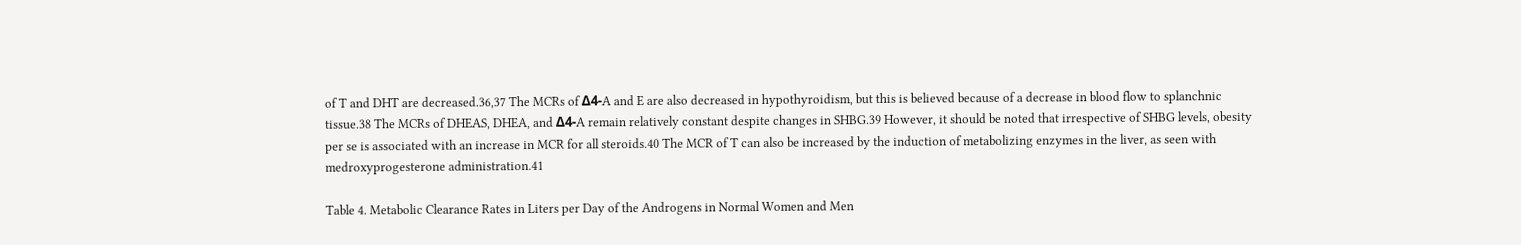of T and DHT are decreased.36,37 The MCRs of Δ4-A and E are also decreased in hypothyroidism, but this is believed because of a decrease in blood flow to splanchnic tissue.38 The MCRs of DHEAS, DHEA, and Δ4-A remain relatively constant despite changes in SHBG.39 However, it should be noted that irrespective of SHBG levels, obesity per se is associated with an increase in MCR for all steroids.40 The MCR of T can also be increased by the induction of metabolizing enzymes in the liver, as seen with medroxyprogesterone administration.41

Table 4. Metabolic Clearance Rates in Liters per Day of the Androgens in Normal Women and Men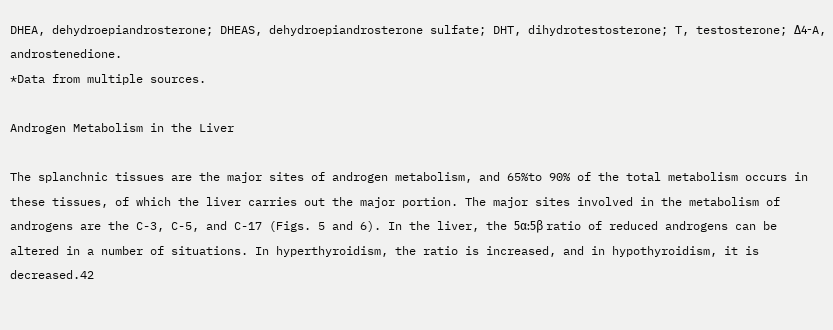DHEA, dehydroepiandrosterone; DHEAS, dehydroepiandrosterone sulfate; DHT, dihydrotestosterone; T, testosterone; Δ4-A, androstenedione.
*Data from multiple sources.

Androgen Metabolism in the Liver

The splanchnic tissues are the major sites of androgen metabolism, and 65%to 90% of the total metabolism occurs in these tissues, of which the liver carries out the major portion. The major sites involved in the metabolism of androgens are the C-3, C-5, and C-17 (Figs. 5 and 6). In the liver, the 5α:5β ratio of reduced androgens can be altered in a number of situations. In hyperthyroidism, the ratio is increased, and in hypothyroidism, it is decreased.42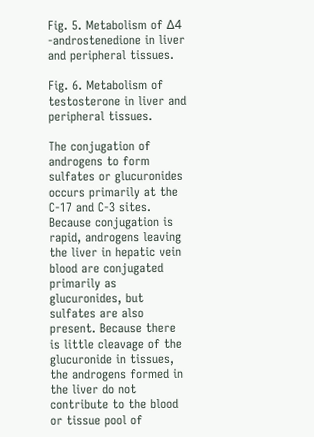Fig. 5. Metabolism of Δ4 -androstenedione in liver and peripheral tissues.

Fig. 6. Metabolism of testosterone in liver and peripheral tissues.

The conjugation of androgens to form sulfates or glucuronides occurs primarily at the C-17 and C-3 sites. Because conjugation is rapid, androgens leaving the liver in hepatic vein blood are conjugated primarily as glucuronides, but sulfates are also present. Because there is little cleavage of the glucuronide in tissues, the androgens formed in the liver do not contribute to the blood or tissue pool of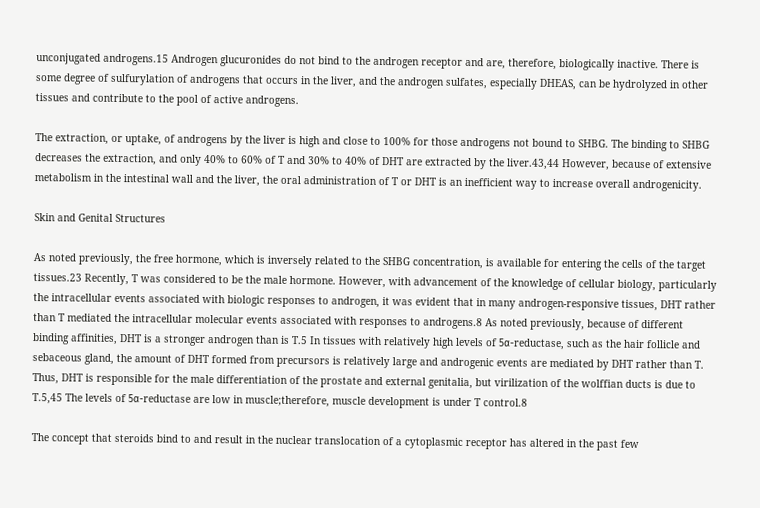unconjugated androgens.15 Androgen glucuronides do not bind to the androgen receptor and are, therefore, biologically inactive. There is some degree of sulfurylation of androgens that occurs in the liver, and the androgen sulfates, especially DHEAS, can be hydrolyzed in other tissues and contribute to the pool of active androgens.

The extraction, or uptake, of androgens by the liver is high and close to 100% for those androgens not bound to SHBG. The binding to SHBG decreases the extraction, and only 40% to 60% of T and 30% to 40% of DHT are extracted by the liver.43,44 However, because of extensive metabolism in the intestinal wall and the liver, the oral administration of T or DHT is an inefficient way to increase overall androgenicity.

Skin and Genital Structures

As noted previously, the free hormone, which is inversely related to the SHBG concentration, is available for entering the cells of the target tissues.23 Recently, T was considered to be the male hormone. However, with advancement of the knowledge of cellular biology, particularly the intracellular events associated with biologic responses to androgen, it was evident that in many androgen-responsive tissues, DHT rather than T mediated the intracellular molecular events associated with responses to androgens.8 As noted previously, because of different binding affinities, DHT is a stronger androgen than is T.5 In tissues with relatively high levels of 5α-reductase, such as the hair follicle and sebaceous gland, the amount of DHT formed from precursors is relatively large and androgenic events are mediated by DHT rather than T. Thus, DHT is responsible for the male differentiation of the prostate and external genitalia, but virilization of the wolffian ducts is due to T.5,45 The levels of 5α-reductase are low in muscle;therefore, muscle development is under T control.8

The concept that steroids bind to and result in the nuclear translocation of a cytoplasmic receptor has altered in the past few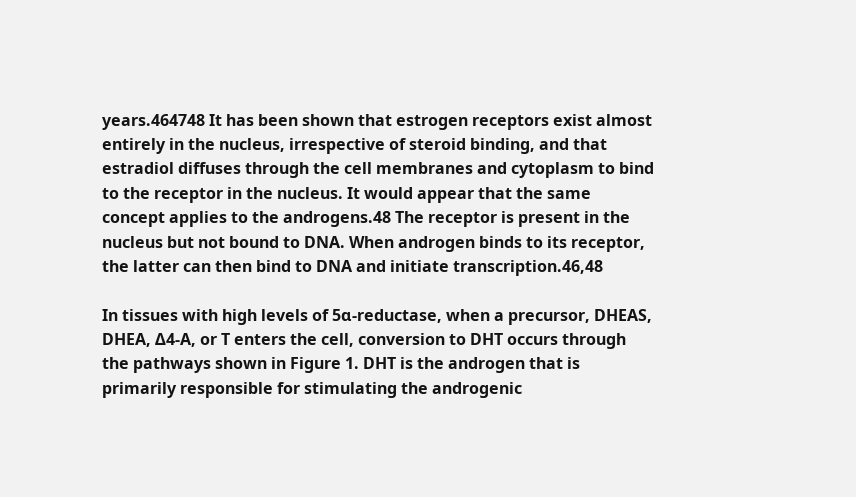years.464748 It has been shown that estrogen receptors exist almost entirely in the nucleus, irrespective of steroid binding, and that estradiol diffuses through the cell membranes and cytoplasm to bind to the receptor in the nucleus. It would appear that the same concept applies to the androgens.48 The receptor is present in the nucleus but not bound to DNA. When androgen binds to its receptor, the latter can then bind to DNA and initiate transcription.46,48

In tissues with high levels of 5α-reductase, when a precursor, DHEAS, DHEA, Δ4-A, or T enters the cell, conversion to DHT occurs through the pathways shown in Figure 1. DHT is the androgen that is primarily responsible for stimulating the androgenic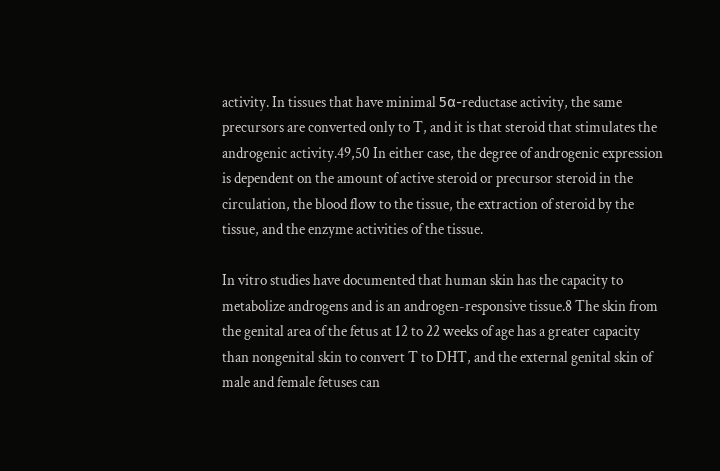activity. In tissues that have minimal 5α-reductase activity, the same precursors are converted only to T, and it is that steroid that stimulates the androgenic activity.49,50 In either case, the degree of androgenic expression is dependent on the amount of active steroid or precursor steroid in the circulation, the blood flow to the tissue, the extraction of steroid by the tissue, and the enzyme activities of the tissue.

In vitro studies have documented that human skin has the capacity to metabolize androgens and is an androgen-responsive tissue.8 The skin from the genital area of the fetus at 12 to 22 weeks of age has a greater capacity than nongenital skin to convert T to DHT, and the external genital skin of male and female fetuses can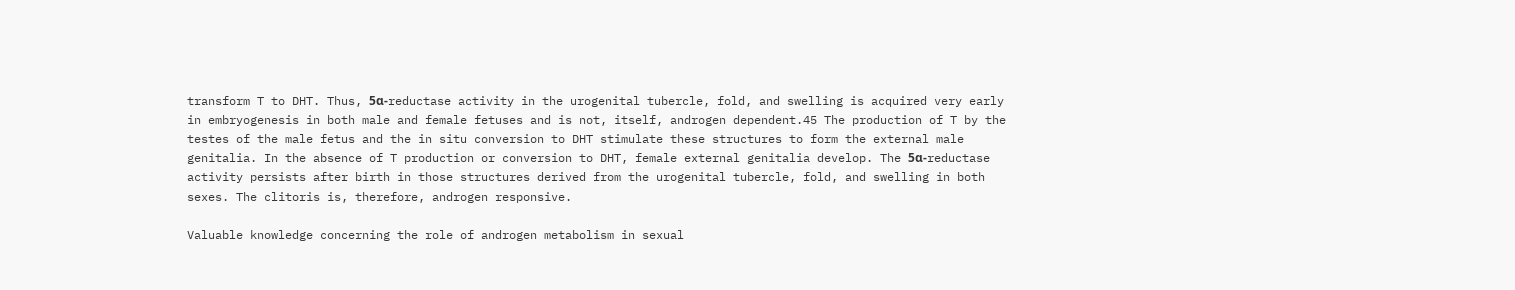transform T to DHT. Thus, 5α-reductase activity in the urogenital tubercle, fold, and swelling is acquired very early in embryogenesis in both male and female fetuses and is not, itself, androgen dependent.45 The production of T by the testes of the male fetus and the in situ conversion to DHT stimulate these structures to form the external male genitalia. In the absence of T production or conversion to DHT, female external genitalia develop. The 5α-reductase activity persists after birth in those structures derived from the urogenital tubercle, fold, and swelling in both sexes. The clitoris is, therefore, androgen responsive.

Valuable knowledge concerning the role of androgen metabolism in sexual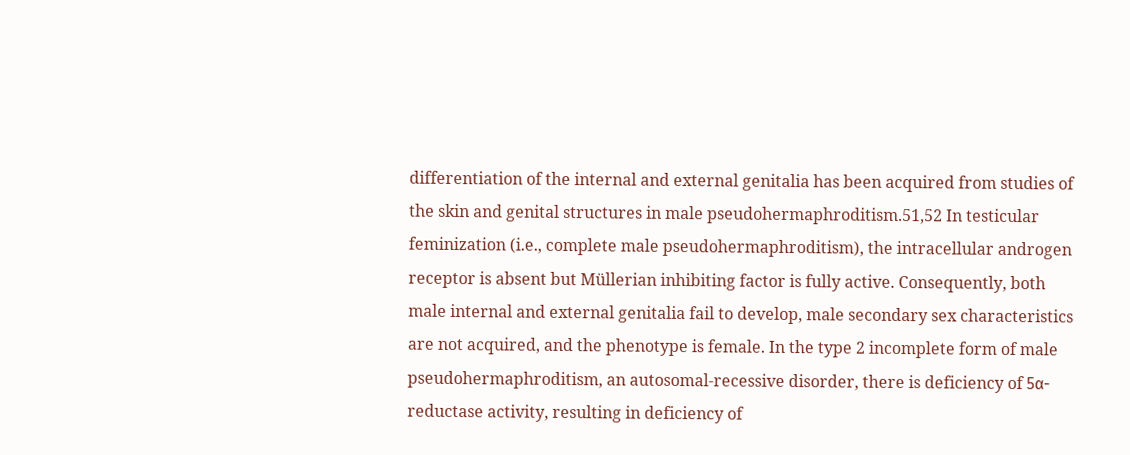differentiation of the internal and external genitalia has been acquired from studies of the skin and genital structures in male pseudohermaphroditism.51,52 In testicular feminization (i.e., complete male pseudohermaphroditism), the intracellular androgen receptor is absent but Müllerian inhibiting factor is fully active. Consequently, both male internal and external genitalia fail to develop, male secondary sex characteristics are not acquired, and the phenotype is female. In the type 2 incomplete form of male pseudohermaphroditism, an autosomal-recessive disorder, there is deficiency of 5α-reductase activity, resulting in deficiency of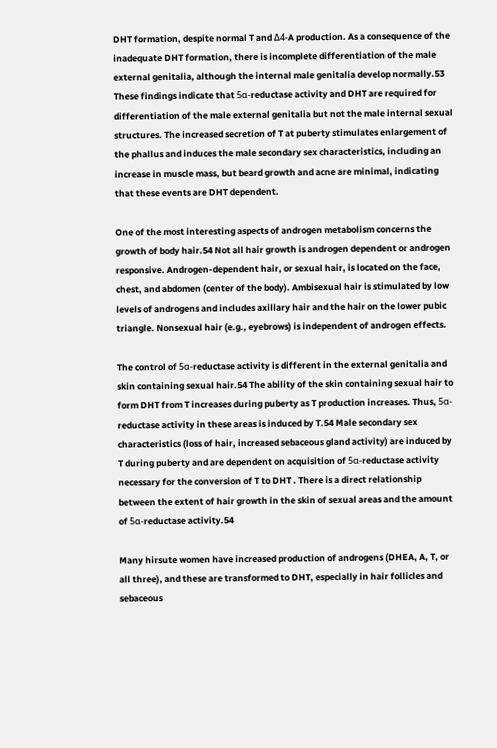DHT formation, despite normal T and Δ4-A production. As a consequence of the inadequate DHT formation, there is incomplete differentiation of the male external genitalia, although the internal male genitalia develop normally.53 These findings indicate that 5α-reductase activity and DHT are required for differentiation of the male external genitalia but not the male internal sexual structures. The increased secretion of T at puberty stimulates enlargement of the phallus and induces the male secondary sex characteristics, including an increase in muscle mass, but beard growth and acne are minimal, indicating that these events are DHT dependent.

One of the most interesting aspects of androgen metabolism concerns the growth of body hair.54 Not all hair growth is androgen dependent or androgen responsive. Androgen-dependent hair, or sexual hair, is located on the face, chest, and abdomen (center of the body). Ambisexual hair is stimulated by low levels of androgens and includes axillary hair and the hair on the lower pubic triangle. Nonsexual hair (e.g., eyebrows) is independent of androgen effects.

The control of 5α-reductase activity is different in the external genitalia and skin containing sexual hair.54 The ability of the skin containing sexual hair to form DHT from T increases during puberty as T production increases. Thus, 5α-reductase activity in these areas is induced by T.54 Male secondary sex characteristics (loss of hair, increased sebaceous gland activity) are induced by T during puberty and are dependent on acquisition of 5α-reductase activity necessary for the conversion of T to DHT . There is a direct relationship between the extent of hair growth in the skin of sexual areas and the amount of 5α-reductase activity.54

Many hirsute women have increased production of androgens (DHEA, A, T, or all three), and these are transformed to DHT, especially in hair follicles and sebaceous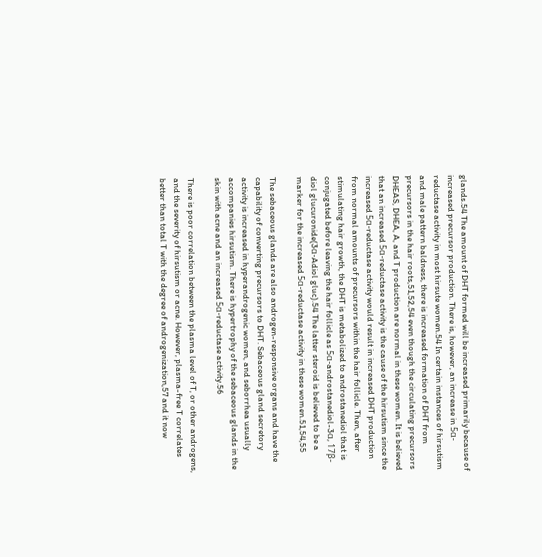glands.54 The amount of DHT formed will be increased primarily because of increased precursor production. There is, however, an increase in 5α-reductase activity in most hirsute women.54 In certain instances of hirsutism and male pattern baldness, there is increased formation of DHT from precursors in the hair roots,51,52,54 even though the circulating precursors DHEAS, DHEA, A, and T production are normal in these women. It is believed that an increased 5α-reductase activity is the cause of the hirsutism since the increased 5α-reductase activity would result in increased DHT production from normal amounts of precursors within the hair follicle. Then, after stimulating hair growth, the DHT is metabolized to androstanediol that is conjugated before leaving the hair follicle as 5α-androstanediol-3α, 17β-diol glucuronide(3α-Adiol gluc).54 The latter steroid is believed to be a marker for the increased 5α-reductase activity in these women.51,54,55

The sebaceous glands are also androgen-responsive organs and have the capability of converting precursors to DHT. Sebaceous gland secretory activity is increased in hyperandrogenic women, and seborrhea usually accompanies hirsutism. There is hypertrophy of the sebaceous glands in the skin with acne and an increased 5α-reductase activity.56

There is poor correlation between the plasma level of T, or other androgens, and the severity of hirsutism or acne. However, plasma-free T correlates better than total T with the degree of androgenization,57 and it now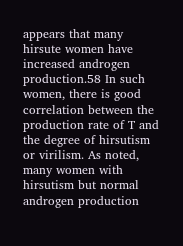appears that many hirsute women have increased androgen production.58 In such women, there is good correlation between the production rate of T and the degree of hirsutism or virilism. As noted, many women with hirsutism but normal androgen production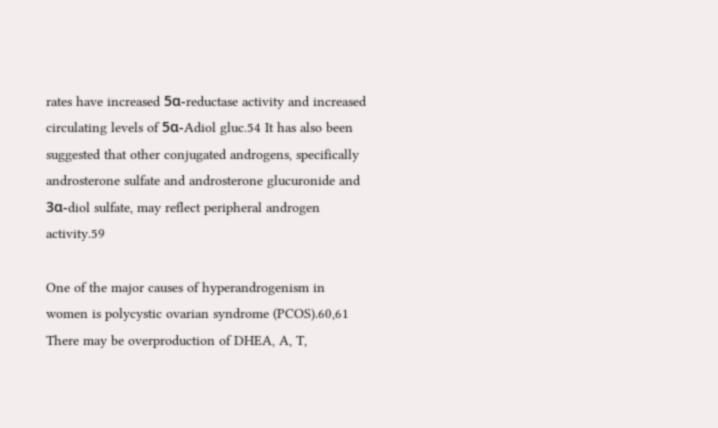rates have increased 5α-reductase activity and increased circulating levels of 5α-Adiol gluc.54 It has also been suggested that other conjugated androgens, specifically androsterone sulfate and androsterone glucuronide and 3α-diol sulfate, may reflect peripheral androgen activity.59

One of the major causes of hyperandrogenism in women is polycystic ovarian syndrome (PCOS).60,61 There may be overproduction of DHEA, A, T,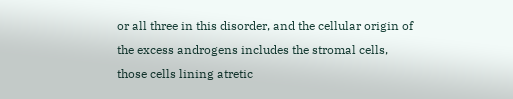or all three in this disorder, and the cellular origin of the excess androgens includes the stromal cells, those cells lining atretic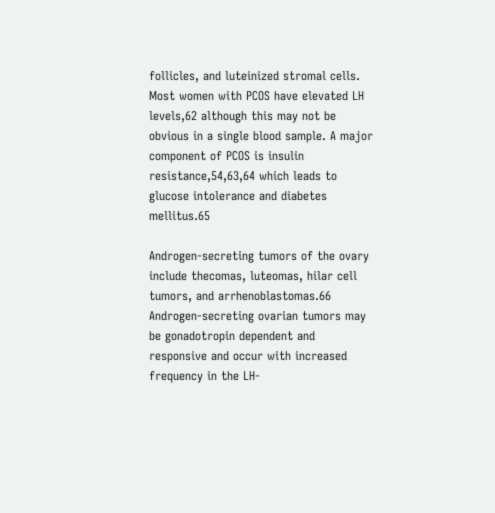follicles, and luteinized stromal cells. Most women with PCOS have elevated LH levels,62 although this may not be obvious in a single blood sample. A major component of PCOS is insulin resistance,54,63,64 which leads to glucose intolerance and diabetes mellitus.65

Androgen-secreting tumors of the ovary include thecomas, luteomas, hilar cell tumors, and arrhenoblastomas.66 Androgen-secreting ovarian tumors may be gonadotropin dependent and responsive and occur with increased frequency in the LH-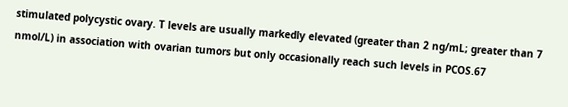stimulated polycystic ovary. T levels are usually markedly elevated (greater than 2 ng/mL; greater than 7 nmol/L) in association with ovarian tumors but only occasionally reach such levels in PCOS.67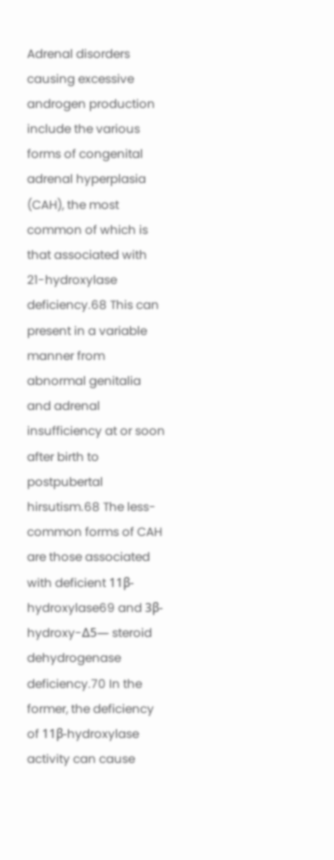Adrenal disorders causing excessive androgen production include the various forms of congenital adrenal hyperplasia (CAH), the most common of which is that associated with 21-hydroxylase deficiency.68 This can present in a variable manner from abnormal genitalia and adrenal insufficiency at or soon after birth to postpubertal hirsutism.68 The less-common forms of CAH are those associated with deficient 11β-hydroxylase69 and 3β-hydroxy-Δ5— steroid dehydrogenase deficiency.70 In the former, the deficiency of 11β-hydroxylase activity can cause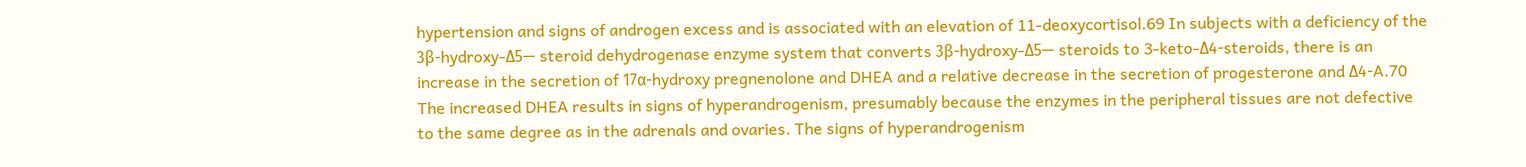hypertension and signs of androgen excess and is associated with an elevation of 11-deoxycortisol.69 In subjects with a deficiency of the 3β-hydroxy-Δ5— steroid dehydrogenase enzyme system that converts 3β-hydroxy-Δ5— steroids to 3-keto-Δ4-steroids, there is an increase in the secretion of 17α-hydroxy pregnenolone and DHEA and a relative decrease in the secretion of progesterone and Δ4-A.70 The increased DHEA results in signs of hyperandrogenism, presumably because the enzymes in the peripheral tissues are not defective to the same degree as in the adrenals and ovaries. The signs of hyperandrogenism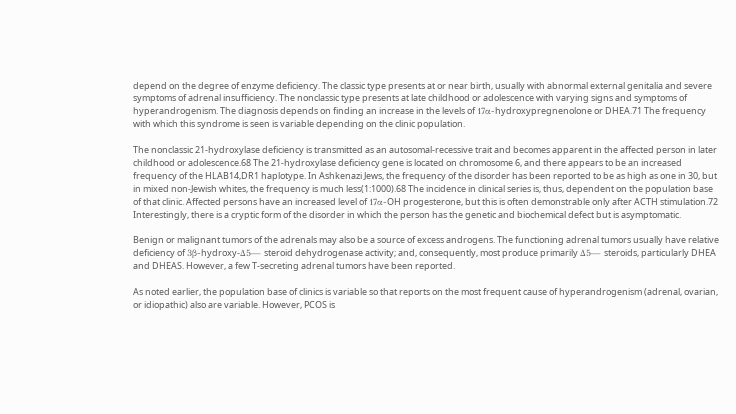depend on the degree of enzyme deficiency. The classic type presents at or near birth, usually with abnormal external genitalia and severe symptoms of adrenal insufficiency. The nonclassic type presents at late childhood or adolescence with varying signs and symptoms of hyperandrogenism. The diagnosis depends on finding an increase in the levels of 17α-hydroxypregnenolone or DHEA.71 The frequency with which this syndrome is seen is variable depending on the clinic population.

The nonclassic 21-hydroxylase deficiency is transmitted as an autosomal-recessive trait and becomes apparent in the affected person in later childhood or adolescence.68 The 21-hydroxylase deficiency gene is located on chromosome 6, and there appears to be an increased frequency of the HLAB14,DR1 haplotype. In Ashkenazi Jews, the frequency of the disorder has been reported to be as high as one in 30, but in mixed non-Jewish whites, the frequency is much less(1:1000).68 The incidence in clinical series is, thus, dependent on the population base of that clinic. Affected persons have an increased level of 17α-OH progesterone, but this is often demonstrable only after ACTH stimulation.72 Interestingly, there is a cryptic form of the disorder in which the person has the genetic and biochemical defect but is asymptomatic.

Benign or malignant tumors of the adrenals may also be a source of excess androgens. The functioning adrenal tumors usually have relative deficiency of 3β-hydroxy-Δ5— steroid dehydrogenase activity; and, consequently, most produce primarily Δ5— steroids, particularly DHEA and DHEAS. However, a few T-secreting adrenal tumors have been reported.

As noted earlier, the population base of clinics is variable so that reports on the most frequent cause of hyperandrogenism (adrenal, ovarian, or idiopathic) also are variable. However, PCOS is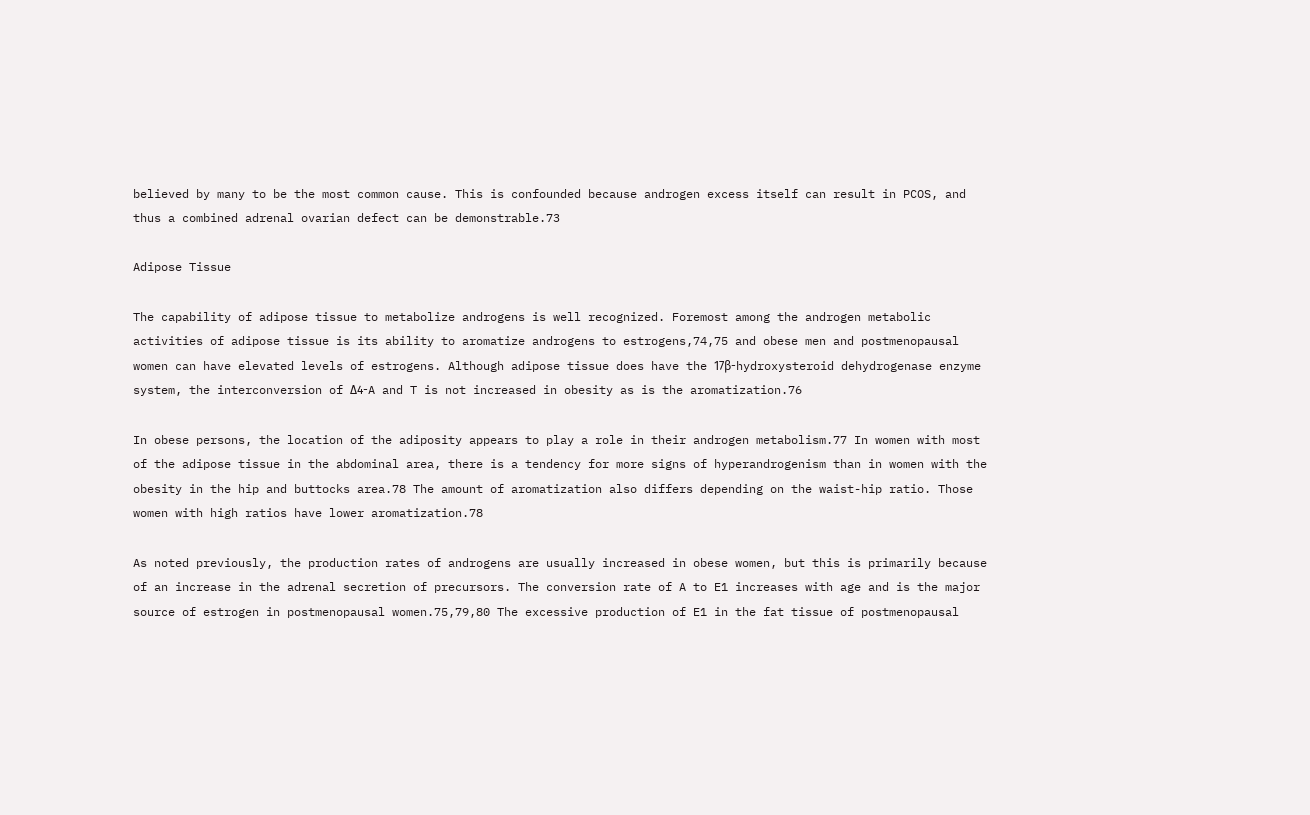believed by many to be the most common cause. This is confounded because androgen excess itself can result in PCOS, and thus a combined adrenal ovarian defect can be demonstrable.73

Adipose Tissue

The capability of adipose tissue to metabolize androgens is well recognized. Foremost among the androgen metabolic activities of adipose tissue is its ability to aromatize androgens to estrogens,74,75 and obese men and postmenopausal women can have elevated levels of estrogens. Although adipose tissue does have the 17β-hydroxysteroid dehydrogenase enzyme system, the interconversion of Δ4-A and T is not increased in obesity as is the aromatization.76

In obese persons, the location of the adiposity appears to play a role in their androgen metabolism.77 In women with most of the adipose tissue in the abdominal area, there is a tendency for more signs of hyperandrogenism than in women with the obesity in the hip and buttocks area.78 The amount of aromatization also differs depending on the waist-hip ratio. Those women with high ratios have lower aromatization.78

As noted previously, the production rates of androgens are usually increased in obese women, but this is primarily because of an increase in the adrenal secretion of precursors. The conversion rate of A to E1 increases with age and is the major source of estrogen in postmenopausal women.75,79,80 The excessive production of E1 in the fat tissue of postmenopausal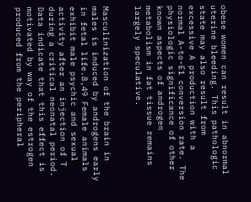obese women can result in abnormal uterine bleeding. This pathologic state may also result from excessive A production with a normal A-to-E1 conversion rate. The physiologic significance of other known aspects of androgen metabolism in fat tissue remains largely speculative.


Masculinization of the brain in males is induced by androgens early in fetal life.8,49 Female animals exhibit male psychic and sexual activity after an injection of T during a critical neonatal period. Data indicate that this effect is motivated by way of the estrogen produced from the peripheral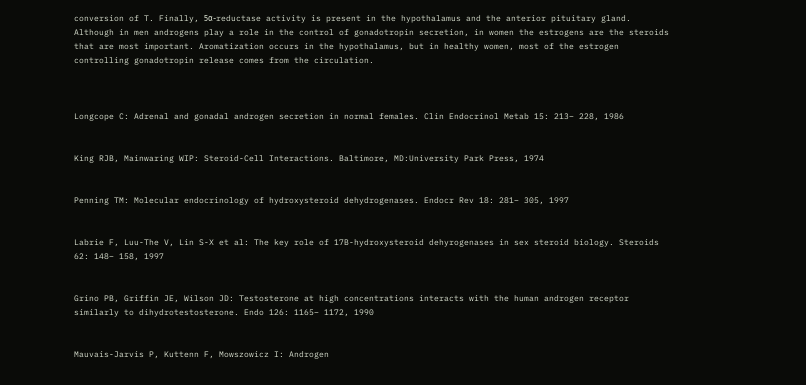conversion of T. Finally, 5α-reductase activity is present in the hypothalamus and the anterior pituitary gland. Although in men androgens play a role in the control of gonadotropin secretion, in women the estrogens are the steroids that are most important. Aromatization occurs in the hypothalamus, but in healthy women, most of the estrogen controlling gonadotropin release comes from the circulation.



Longcope C: Adrenal and gonadal androgen secretion in normal females. Clin Endocrinol Metab 15: 213– 228, 1986


King RJB, Mainwaring WIP: Steroid-Cell Interactions. Baltimore, MD:University Park Press, 1974


Penning TM: Molecular endocrinology of hydroxysteroid dehydrogenases. Endocr Rev 18: 281– 305, 1997


Labrie F, Luu-The V, Lin S-X et al: The key role of 17B-hydroxysteroid dehyrogenases in sex steroid biology. Steroids 62: 148– 158, 1997


Grino PB, Griffin JE, Wilson JD: Testosterone at high concentrations interacts with the human androgen receptor similarly to dihydrotestosterone. Endo 126: 1165– 1172, 1990


Mauvais-Jarvis P, Kuttenn F, Mowszowicz I: Androgen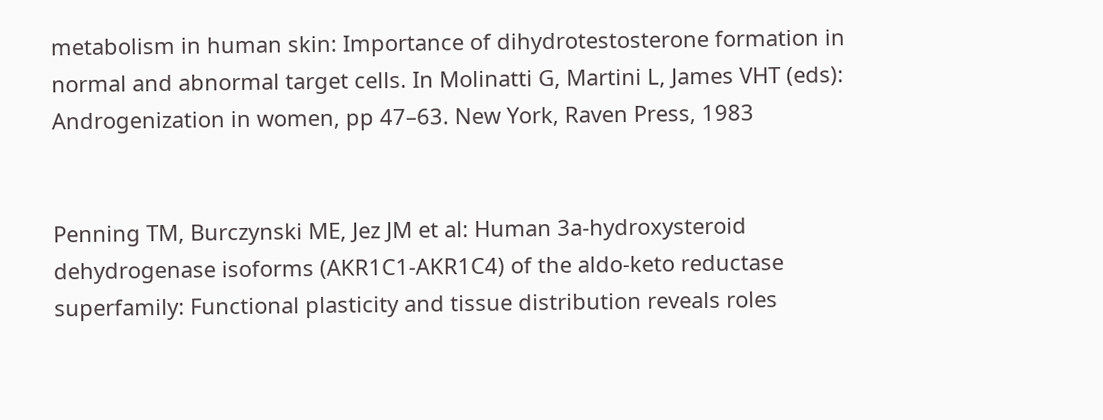metabolism in human skin: Importance of dihydrotestosterone formation in normal and abnormal target cells. In Molinatti G, Martini L, James VHT (eds): Androgenization in women, pp 47–63. New York, Raven Press, 1983


Penning TM, Burczynski ME, Jez JM et al: Human 3a-hydroxysteroid dehydrogenase isoforms (AKR1C1-AKR1C4) of the aldo-keto reductase superfamily: Functional plasticity and tissue distribution reveals roles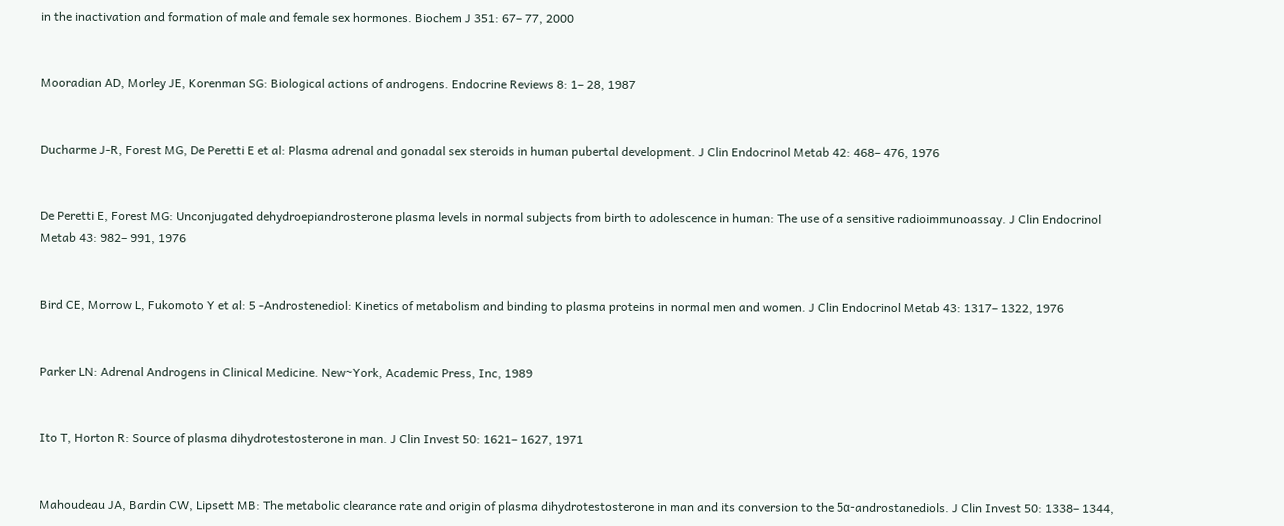in the inactivation and formation of male and female sex hormones. Biochem J 351: 67– 77, 2000


Mooradian AD, Morley JE, Korenman SG: Biological actions of androgens. Endocrine Reviews 8: 1– 28, 1987


Ducharme J-R, Forest MG, De Peretti E et al: Plasma adrenal and gonadal sex steroids in human pubertal development. J Clin Endocrinol Metab 42: 468– 476, 1976


De Peretti E, Forest MG: Unconjugated dehydroepiandrosterone plasma levels in normal subjects from birth to adolescence in human: The use of a sensitive radioimmunoassay. J Clin Endocrinol Metab 43: 982– 991, 1976


Bird CE, Morrow L, Fukomoto Y et al: 5 -Androstenediol: Kinetics of metabolism and binding to plasma proteins in normal men and women. J Clin Endocrinol Metab 43: 1317– 1322, 1976


Parker LN: Adrenal Androgens in Clinical Medicine. New~York, Academic Press, Inc, 1989


Ito T, Horton R: Source of plasma dihydrotestosterone in man. J Clin Invest 50: 1621– 1627, 1971


Mahoudeau JA, Bardin CW, Lipsett MB: The metabolic clearance rate and origin of plasma dihydrotestosterone in man and its conversion to the 5α-androstanediols. J Clin Invest 50: 1338– 1344,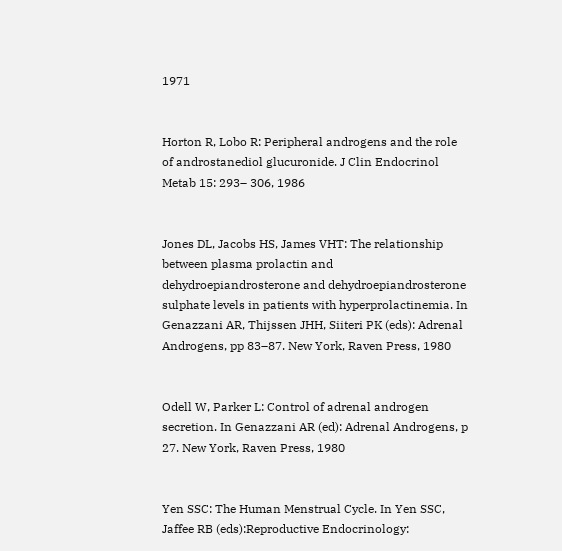1971


Horton R, Lobo R: Peripheral androgens and the role of androstanediol glucuronide. J Clin Endocrinol Metab 15: 293– 306, 1986


Jones DL, Jacobs HS, James VHT: The relationship between plasma prolactin and dehydroepiandrosterone and dehydroepiandrosterone sulphate levels in patients with hyperprolactinemia. In Genazzani AR, Thijssen JHH, Siiteri PK (eds): Adrenal Androgens, pp 83–87. New York, Raven Press, 1980


Odell W, Parker L: Control of adrenal androgen secretion. In Genazzani AR (ed): Adrenal Androgens, p 27. New York, Raven Press, 1980


Yen SSC: The Human Menstrual Cycle. In Yen SSC, Jaffee RB (eds):Reproductive Endocrinology: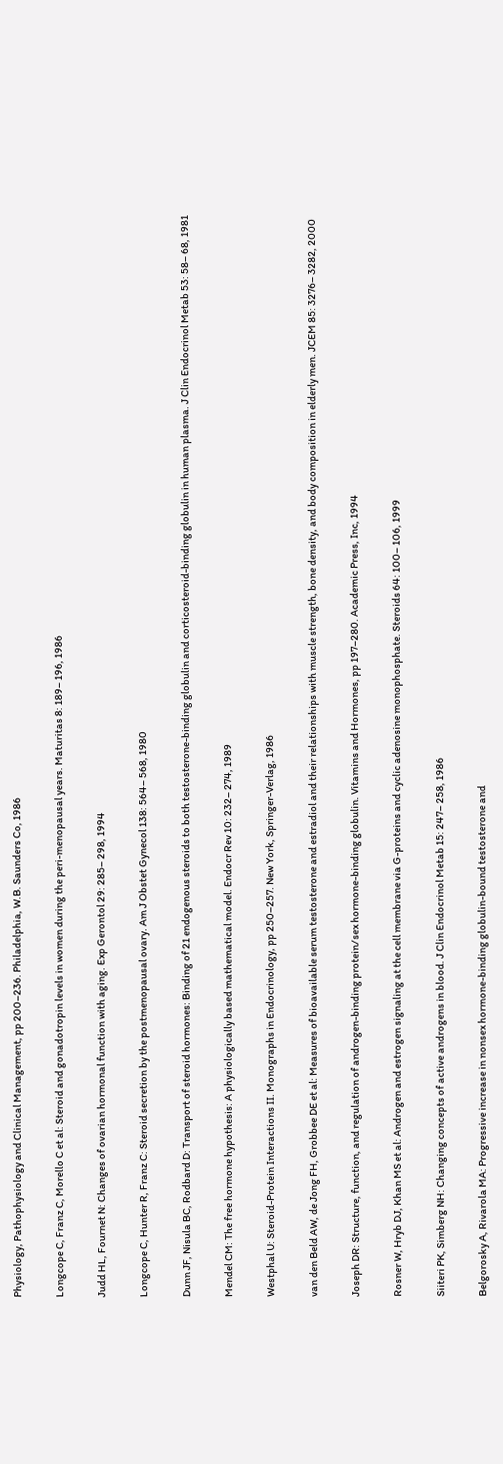Physiology, Pathophysiology and Clinical Management, pp 200–236. Philadelphia, W.B. Saunders Co, 1986


Longcope C, Franz C, Morello C et al: Steroid and gonadotropin levels in women during the peri-menopausal years. Maturitas 8: 189– 196, 1986


Judd HL, Fournet N: Changes of ovarian hormonal function with aging. Exp Gerontol 29: 285– 298, 1994


Longcope C, Hunter R, Franz C: Steroid secretion by the postmenopausal ovary. Am J Obstet Gynecol 138: 564– 568, 1980


Dunn JF, Nisula BC, Rodbard D: Transport of steroid hormones: Binding of 21 endogenous steroids to both testosterone-binding globulin and corticosteroid-binding globulin in human plasma. J Clin Endocrinol Metab 53: 58– 68, 1981


Mendel CM: The free hormone hypothesis: A physiologically based mathematical model. Endocr Rev 10: 232– 274, 1989


Westphal U: Steroid-Protein Interactions II. Monographs in Endocrinology, pp 250–257. New York, Springer-Verlag, 1986


van den Beld AW, de Jong FH, Grobbee DE et al: Measures of bioavailable serum testosterone and estradiol and their relationships with muscle strength, bone density, and body composition in elderly men. JCEM 85: 3276– 3282, 2000


Joseph DR: Structure, function, and regulation of androgen-binding protein/sex hormone-binding globulin. Vitamins and Hormones, pp 197–280. Academic Press, Inc, 1994


Rosner W, Hryb DJ, Khan MS et al: Androgen and estrogen signaling at the cell membrane via G-proteins and cyclic adenosine monophosphate. Steroids 64: 100– 106, 1999


Siiteri PK, Simberg NH: Changing concepts of active androgens in blood. J Clin Endocrinol Metab 15: 247– 258, 1986


Belgorosky A, Rivarola MA: Progressive increase in nonsex hormone-binding globulin-bound testosterone and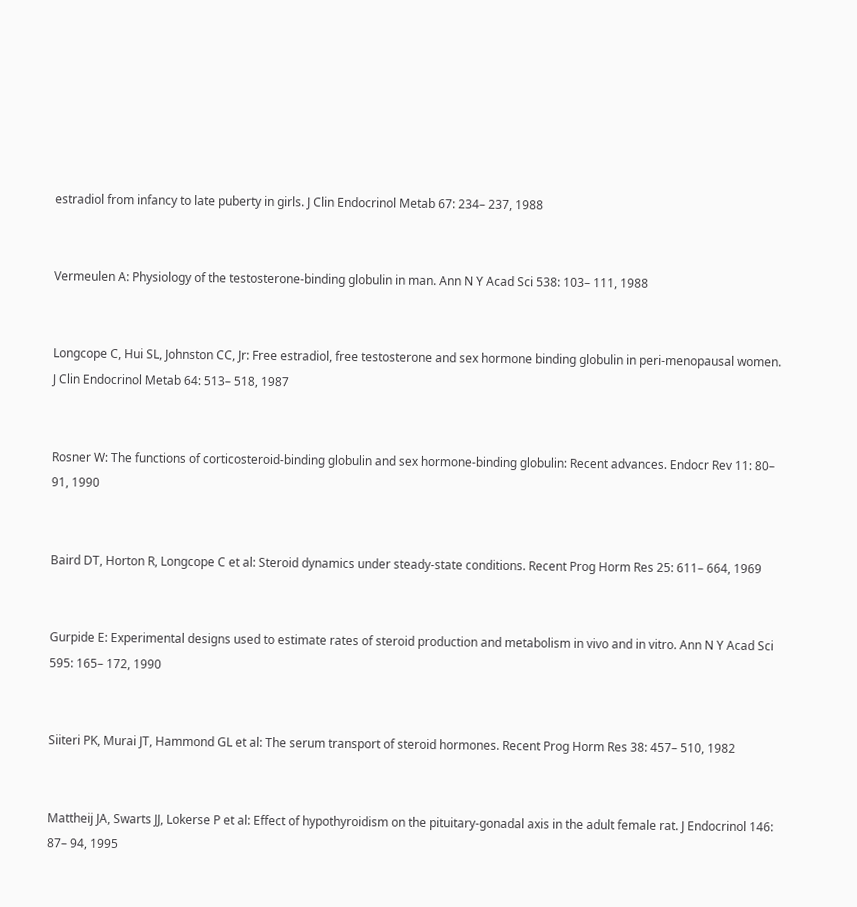estradiol from infancy to late puberty in girls. J Clin Endocrinol Metab 67: 234– 237, 1988


Vermeulen A: Physiology of the testosterone-binding globulin in man. Ann N Y Acad Sci 538: 103– 111, 1988


Longcope C, Hui SL, Johnston CC, Jr: Free estradiol, free testosterone and sex hormone binding globulin in peri-menopausal women. J Clin Endocrinol Metab 64: 513– 518, 1987


Rosner W: The functions of corticosteroid-binding globulin and sex hormone-binding globulin: Recent advances. Endocr Rev 11: 80– 91, 1990


Baird DT, Horton R, Longcope C et al: Steroid dynamics under steady-state conditions. Recent Prog Horm Res 25: 611– 664, 1969


Gurpide E: Experimental designs used to estimate rates of steroid production and metabolism in vivo and in vitro. Ann N Y Acad Sci 595: 165– 172, 1990


Siiteri PK, Murai JT, Hammond GL et al: The serum transport of steroid hormones. Recent Prog Horm Res 38: 457– 510, 1982


Mattheij JA, Swarts JJ, Lokerse P et al: Effect of hypothyroidism on the pituitary-gonadal axis in the adult female rat. J Endocrinol 146: 87– 94, 1995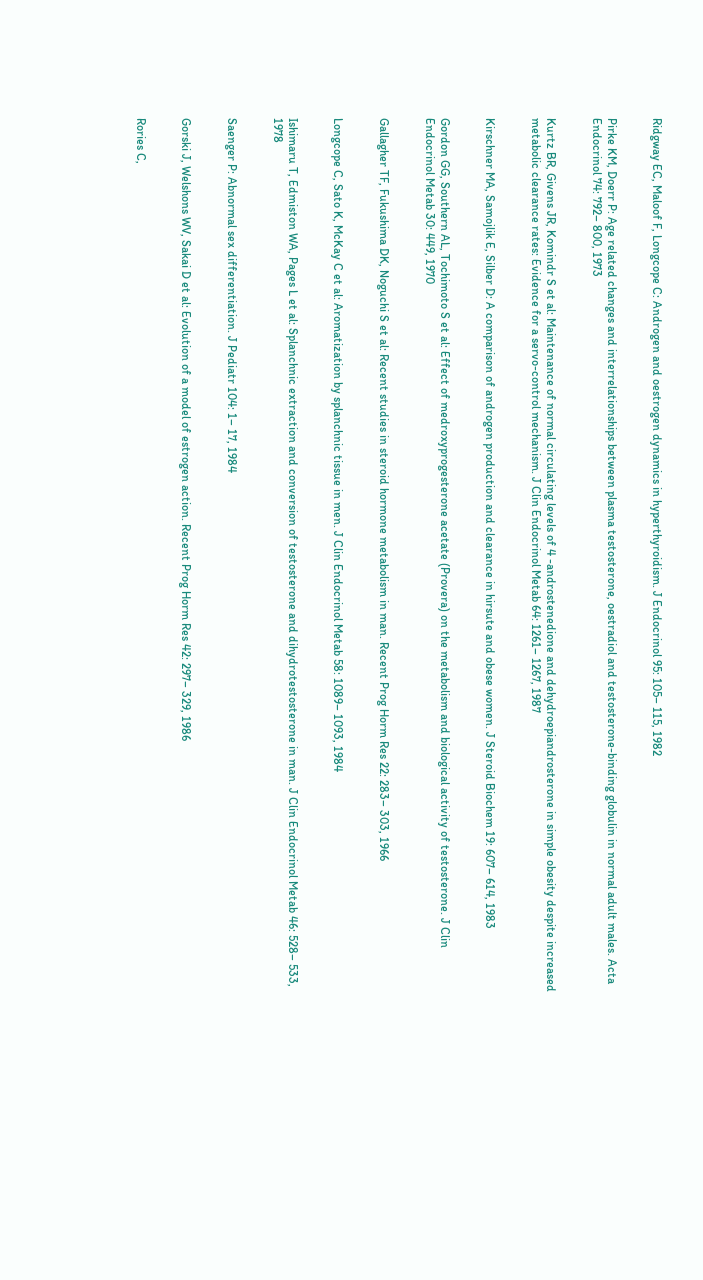Ridgway EC, Maloof F, Longcope C: Androgen and oestrogen dynamics in hyperthyroidism. J Endocrinol 95: 105– 115, 1982


Pirke KM, Doerr P: Age related changes and interrelationships between plasma testosterone, oestradiol and testosterone-binding globulin in normal adult males. Acta Endocrinol 74: 792– 800, 1973


Kurtz BR, Givens JR, Komindr S et al: Maintenance of normal circulating levels of 4 -androstenedione and dehydroepiandrosterone in simple obesity despite increased metabolic clearance rates: Evidence for a servo-control mechanism. J Clin Endocrinol Metab 64: 1261– 1267, 1987


Kirschner MA, Samojlik E, Silber D: A comparison of androgen production and clearance in hirsute and obese women. J Steroid Biochem 19: 607– 614, 1983


Gordon GG, Southern AL, Tochimoto S et al: Effect of medroxyprogesterone acetate (Provera) on the metabolism and biological activity of testosterone. J Clin Endocrinol Metab 30: 449, 1970


Gallagher TF, Fukushima DK, Noguchi S et al: Recent studies in steroid hormone metabolism in man. Recent Prog Horm Res 22: 283– 303, 1966


Longcope C, Sato K, McKay C et al: Aromatization by splanchnic tissue in men. J Clin Endocrinol Metab 58: 1089– 1093, 1984


Ishimaru T, Edmiston WA, Pages L et al: Splanchnic extraction and conversion of testosterone and dihydrotestosterone in man. J Clin Endocrinol Metab 46: 528– 533, 1978


Saenger P: Abnormal sex differentiation. J Pediatr 104: 1– 17, 1984


Gorski J, Welshons WV, Sakai D et al: Evolution of a model of estrogen action. Recent Prog Horm Res 42: 297– 329, 1986


Rories C,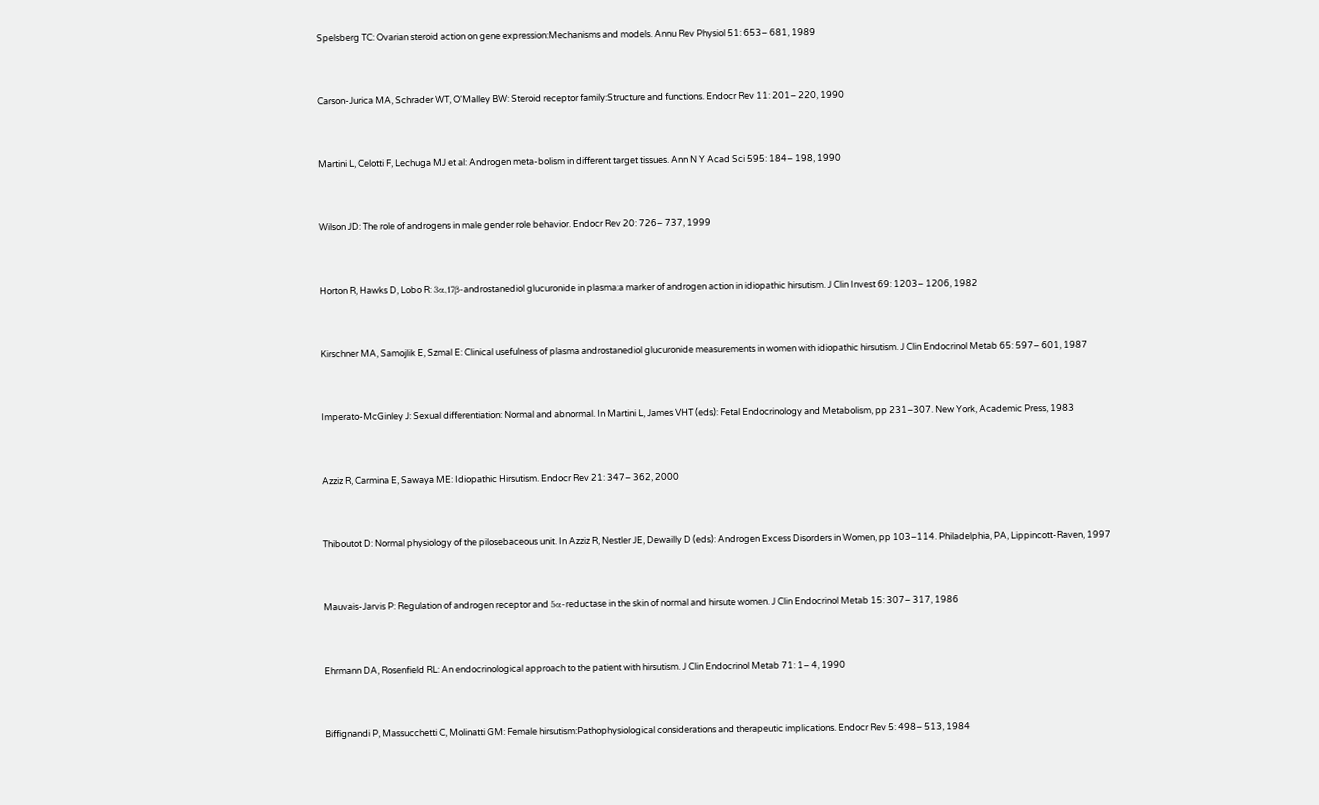Spelsberg TC: Ovarian steroid action on gene expression:Mechanisms and models. Annu Rev Physiol 51: 653– 681, 1989


Carson-Jurica MA, Schrader WT, O'Malley BW: Steroid receptor family:Structure and functions. Endocr Rev 11: 201– 220, 1990


Martini L, Celotti F, Lechuga MJ et al: Androgen meta-bolism in different target tissues. Ann N Y Acad Sci 595: 184– 198, 1990


Wilson JD: The role of androgens in male gender role behavior. Endocr Rev 20: 726– 737, 1999


Horton R, Hawks D, Lobo R: 3α,17β-androstanediol glucuronide in plasma:a marker of androgen action in idiopathic hirsutism. J Clin Invest 69: 1203– 1206, 1982


Kirschner MA, Samojlik E, Szmal E: Clinical usefulness of plasma androstanediol glucuronide measurements in women with idiopathic hirsutism. J Clin Endocrinol Metab 65: 597– 601, 1987


Imperato-McGinley J: Sexual differentiation: Normal and abnormal. In Martini L, James VHT (eds): Fetal Endocrinology and Metabolism, pp 231–307. New York, Academic Press, 1983


Azziz R, Carmina E, Sawaya ME: Idiopathic Hirsutism. Endocr Rev 21: 347– 362, 2000


Thiboutot D: Normal physiology of the pilosebaceous unit. In Azziz R, Nestler JE, Dewailly D (eds): Androgen Excess Disorders in Women, pp 103–114. Philadelphia, PA, Lippincott-Raven, 1997


Mauvais-Jarvis P: Regulation of androgen receptor and 5α-reductase in the skin of normal and hirsute women. J Clin Endocrinol Metab 15: 307– 317, 1986


Ehrmann DA, Rosenfield RL: An endocrinological approach to the patient with hirsutism. J Clin Endocrinol Metab 71: 1– 4, 1990


Biffignandi P, Massucchetti C, Molinatti GM: Female hirsutism:Pathophysiological considerations and therapeutic implications. Endocr Rev 5: 498– 513, 1984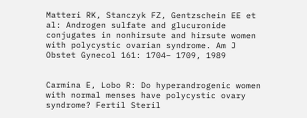Matteri RK, Stanczyk FZ, Gentzschein EE et al: Androgen sulfate and glucuronide conjugates in nonhirsute and hirsute women with polycystic ovarian syndrome. Am J Obstet Gynecol 161: 1704– 1709, 1989


Carmina E, Lobo R: Do hyperandrogenic women with normal menses have polycystic ovary syndrome? Fertil Steril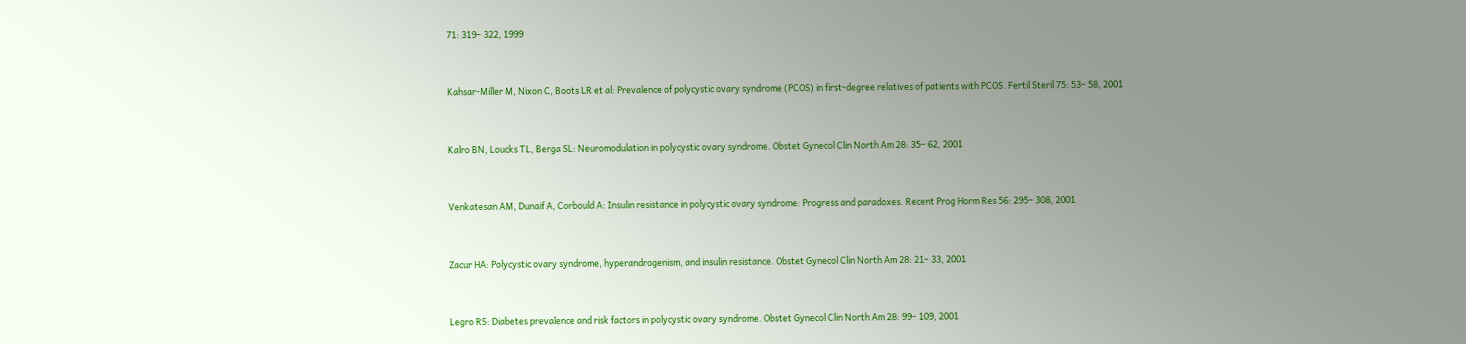71: 319– 322, 1999


Kahsar-Miller M, Nixon C, Boots LR et al: Prevalence of polycystic ovary syndrome (PCOS) in first-degree relatives of patients with PCOS. Fertil Steril 75: 53– 58, 2001


Kalro BN, Loucks TL, Berga SL: Neuromodulation in polycystic ovary syndrome. Obstet Gynecol Clin North Am 28: 35– 62, 2001


Venkatesan AM, Dunaif A, Corbould A: Insulin resistance in polycystic ovary syndrome: Progress and paradoxes. Recent Prog Horm Res 56: 295– 308, 2001


Zacur HA: Polycystic ovary syndrome, hyperandrogenism, and insulin resistance. Obstet Gynecol Clin North Am 28: 21– 33, 2001


Legro RS: Diabetes prevalence and risk factors in polycystic ovary syndrome. Obstet Gynecol Clin North Am 28: 99– 109, 2001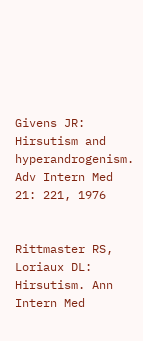Givens JR: Hirsutism and hyperandrogenism. Adv Intern Med 21: 221, 1976


Rittmaster RS, Loriaux DL: Hirsutism. Ann Intern Med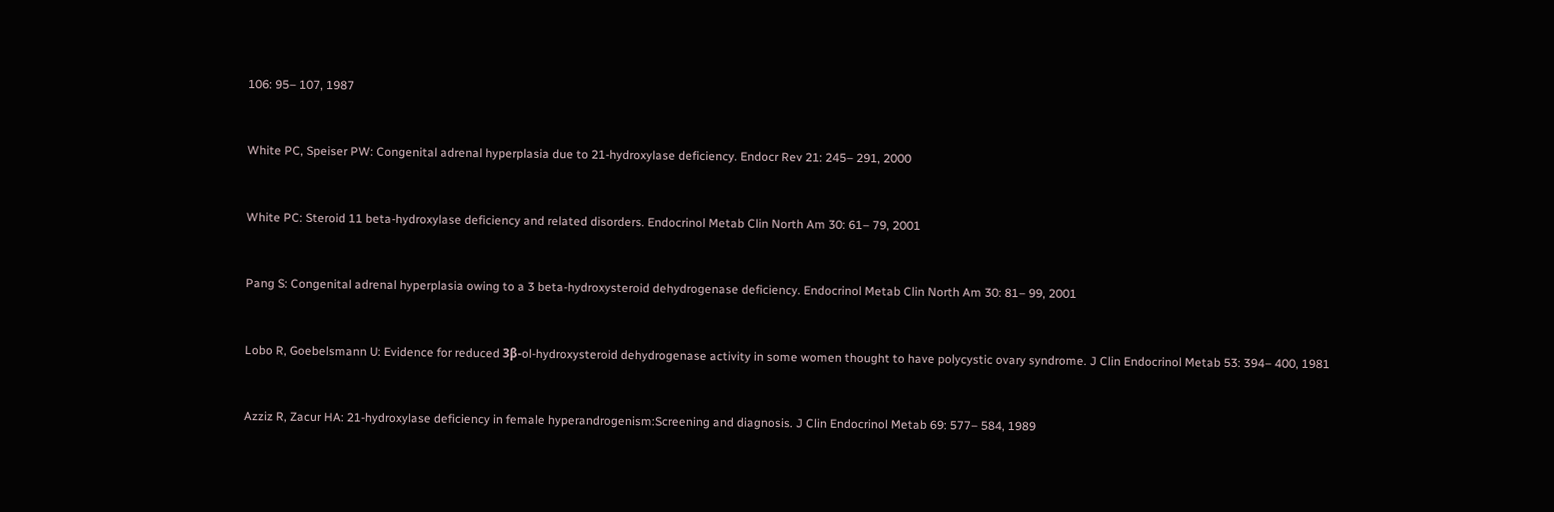106: 95– 107, 1987


White PC, Speiser PW: Congenital adrenal hyperplasia due to 21-hydroxylase deficiency. Endocr Rev 21: 245– 291, 2000


White PC: Steroid 11 beta-hydroxylase deficiency and related disorders. Endocrinol Metab Clin North Am 30: 61– 79, 2001


Pang S: Congenital adrenal hyperplasia owing to a 3 beta-hydroxysteroid dehydrogenase deficiency. Endocrinol Metab Clin North Am 30: 81– 99, 2001


Lobo R, Goebelsmann U: Evidence for reduced 3β-ol-hydroxysteroid dehydrogenase activity in some women thought to have polycystic ovary syndrome. J Clin Endocrinol Metab 53: 394– 400, 1981


Azziz R, Zacur HA: 21-hydroxylase deficiency in female hyperandrogenism:Screening and diagnosis. J Clin Endocrinol Metab 69: 577– 584, 1989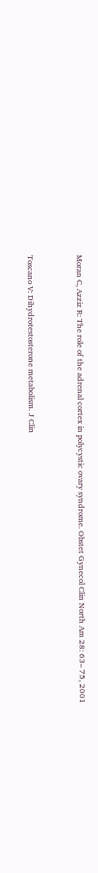Moran C, Azziz R: The role of the adrenal cortex in polycystic ovary syndrome. Obstet Gynecol Clin North Am 28: 63– 75, 2001


Toscano V: Dihydrotestosterone metabolism. J Clin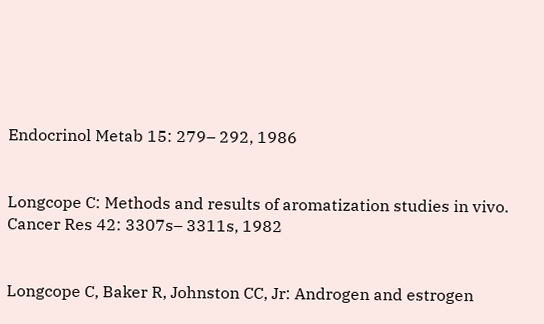Endocrinol Metab 15: 279– 292, 1986


Longcope C: Methods and results of aromatization studies in vivo. Cancer Res 42: 3307s– 3311s, 1982


Longcope C, Baker R, Johnston CC, Jr: Androgen and estrogen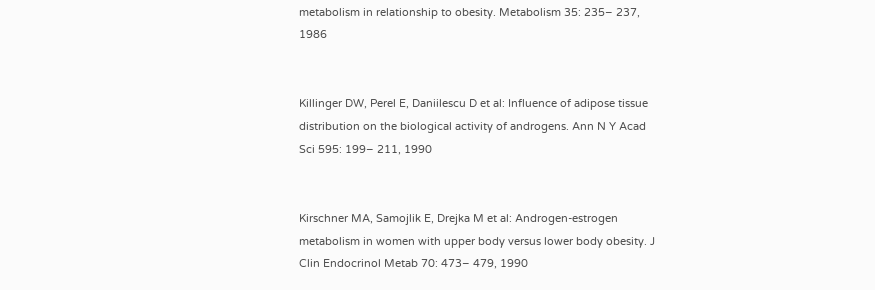metabolism in relationship to obesity. Metabolism 35: 235– 237, 1986


Killinger DW, Perel E, Daniilescu D et al: Influence of adipose tissue distribution on the biological activity of androgens. Ann N Y Acad Sci 595: 199– 211, 1990


Kirschner MA, Samojlik E, Drejka M et al: Androgen-estrogen metabolism in women with upper body versus lower body obesity. J Clin Endocrinol Metab 70: 473– 479, 1990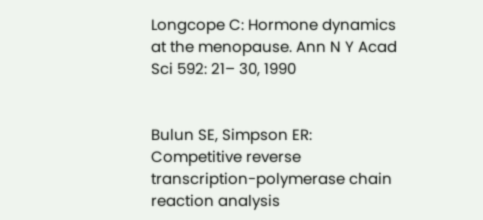Longcope C: Hormone dynamics at the menopause. Ann N Y Acad Sci 592: 21– 30, 1990


Bulun SE, Simpson ER: Competitive reverse transcription-polymerase chain reaction analysis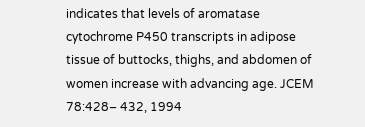indicates that levels of aromatase cytochrome P450 transcripts in adipose tissue of buttocks, thighs, and abdomen of women increase with advancing age. JCEM 78:428– 432, 1994